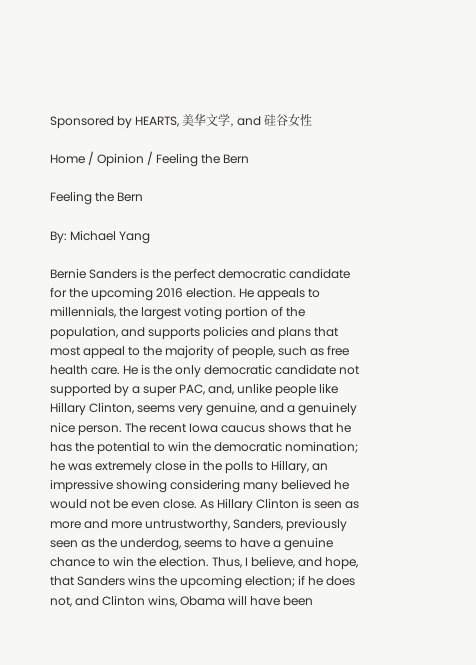Sponsored by HEARTS, 美华文学, and 硅谷女性

Home / Opinion / Feeling the Bern

Feeling the Bern

By: Michael Yang

Bernie Sanders is the perfect democratic candidate for the upcoming 2016 election. He appeals to millennials, the largest voting portion of the population, and supports policies and plans that most appeal to the majority of people, such as free health care. He is the only democratic candidate not supported by a super PAC, and, unlike people like Hillary Clinton, seems very genuine, and a genuinely nice person. The recent Iowa caucus shows that he has the potential to win the democratic nomination; he was extremely close in the polls to Hillary, an impressive showing considering many believed he would not be even close. As Hillary Clinton is seen as more and more untrustworthy, Sanders, previously seen as the underdog, seems to have a genuine chance to win the election. Thus, I believe, and hope, that Sanders wins the upcoming election; if he does not, and Clinton wins, Obama will have been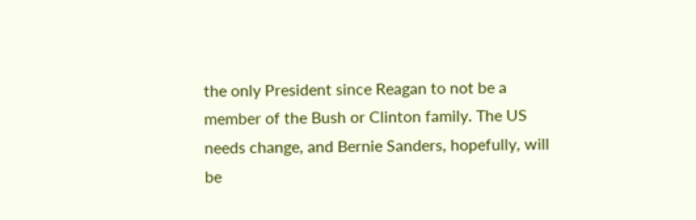the only President since Reagan to not be a member of the Bush or Clinton family. The US needs change, and Bernie Sanders, hopefully, will be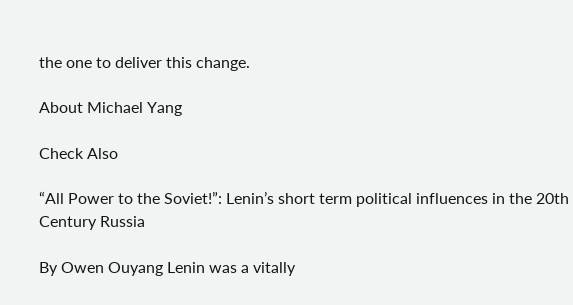the one to deliver this change.

About Michael Yang

Check Also

“All Power to the Soviet!”: Lenin’s short term political influences in the 20th Century Russia

By Owen Ouyang Lenin was a vitally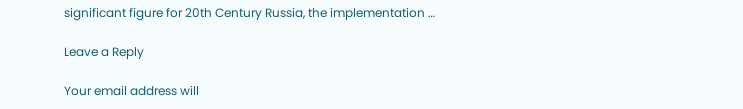significant figure for 20th Century Russia, the implementation …

Leave a Reply

Your email address will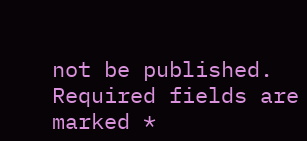not be published. Required fields are marked *